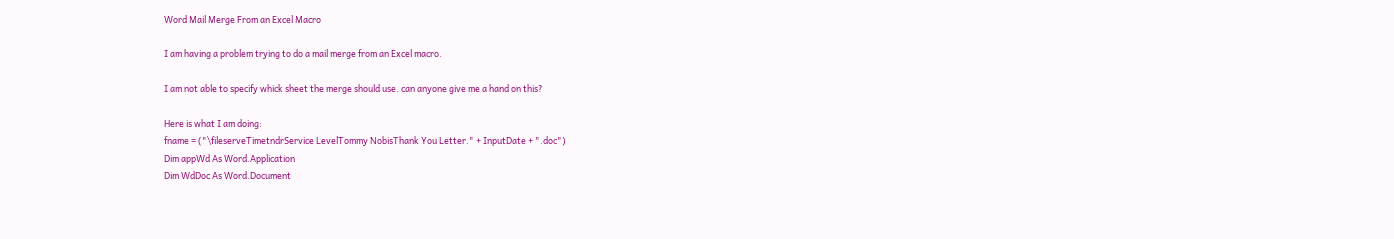Word Mail Merge From an Excel Macro

I am having a problem trying to do a mail merge from an Excel macro.

I am not able to specify whick sheet the merge should use. can anyone give me a hand on this?

Here is what I am doing:
fname = ("\fileserveTimetndrService LevelTommy NobisThank You Letter." + InputDate + ".doc")
Dim appWd As Word.Application
Dim WdDoc As Word.Document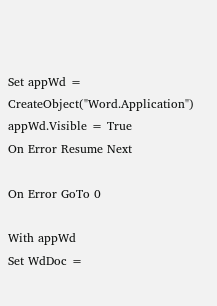Set appWd = CreateObject("Word.Application")
appWd.Visible = True
On Error Resume Next

On Error GoTo 0

With appWd
Set WdDoc =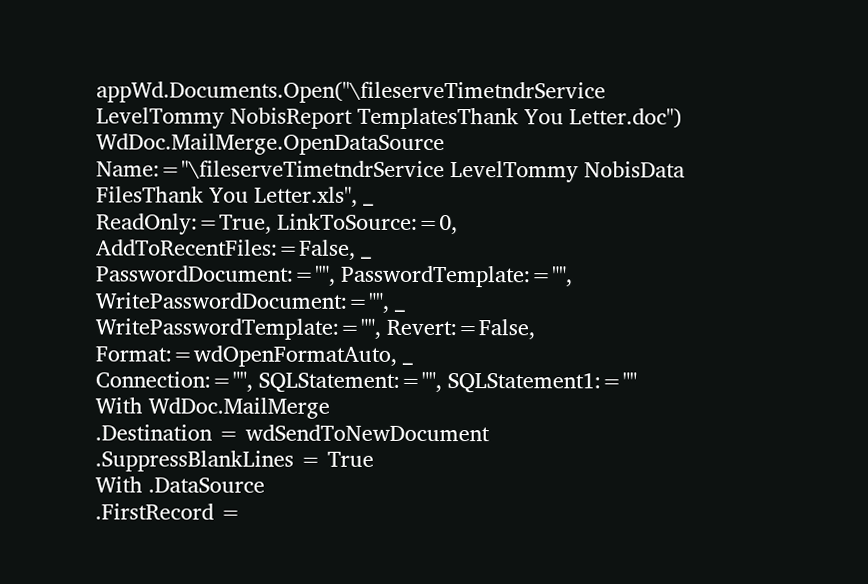appWd.Documents.Open("\fileserveTimetndrService LevelTommy NobisReport TemplatesThank You Letter.doc")
WdDoc.MailMerge.OpenDataSource Name:="\fileserveTimetndrService LevelTommy NobisData FilesThank You Letter.xls", _
ReadOnly:=True, LinkToSource:=0, AddToRecentFiles:=False, _
PasswordDocument:="", PasswordTemplate:="", WritePasswordDocument:="", _
WritePasswordTemplate:="", Revert:=False, Format:=wdOpenFormatAuto, _
Connection:="", SQLStatement:="", SQLStatement1:=""
With WdDoc.MailMerge
.Destination = wdSendToNewDocument
.SuppressBlankLines = True
With .DataSource
.FirstRecord =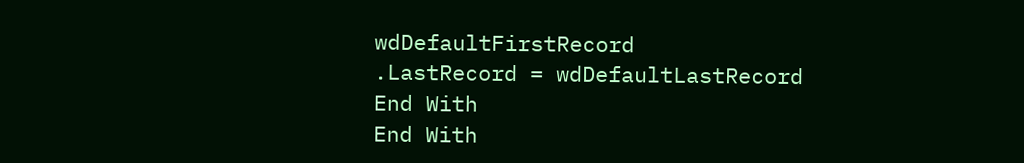wdDefaultFirstRecord
.LastRecord = wdDefaultLastRecord
End With
End With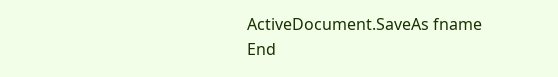ActiveDocument.SaveAs fname
End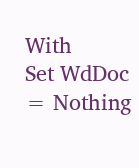With
Set WdDoc = Nothing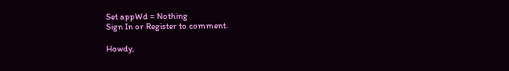Set appWd = Nothing
Sign In or Register to comment.

Howdy,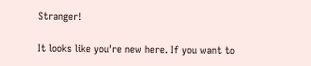Stranger!

It looks like you're new here. If you want to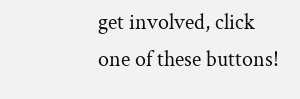get involved, click one of these buttons!